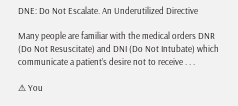DNE: Do Not Escalate. An Underutilized Directive

Many people are familiar with the medical orders DNR (Do Not Resuscitate) and DNI (Do Not Intubate) which communicate a patient’s desire not to receive . . .

⚠ You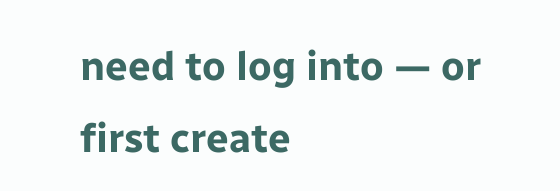need to log into — or first create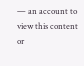— an account to view this content or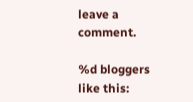leave a comment.

%d bloggers like this: